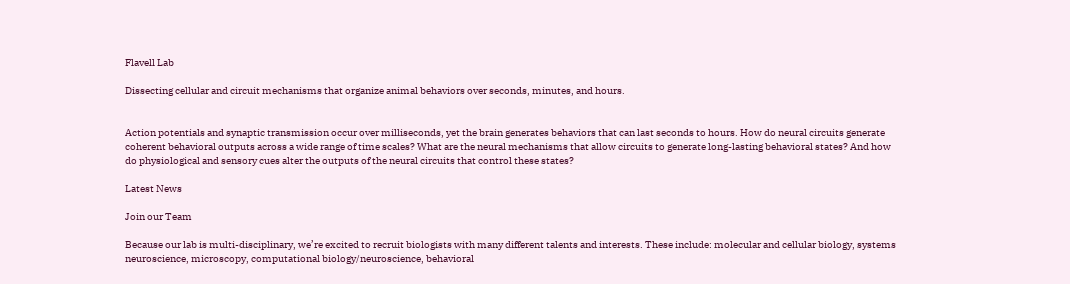Flavell Lab

Dissecting cellular and circuit mechanisms that organize animal behaviors over seconds, minutes, and hours.


Action potentials and synaptic transmission occur over milliseconds, yet the brain generates behaviors that can last seconds to hours. How do neural circuits generate coherent behavioral outputs across a wide range of time scales? What are the neural mechanisms that allow circuits to generate long-lasting behavioral states? And how do physiological and sensory cues alter the outputs of the neural circuits that control these states?

Latest News

Join our Team

Because our lab is multi-disciplinary, we’re excited to recruit biologists with many different talents and interests. These include: molecular and cellular biology, systems neuroscience, microscopy, computational biology/neuroscience, behavioral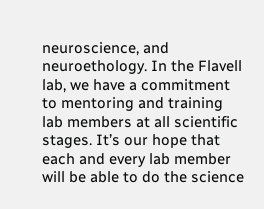neuroscience, and neuroethology. In the Flavell lab, we have a commitment to mentoring and training lab members at all scientific stages. It’s our hope that each and every lab member will be able to do the science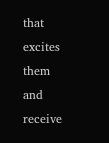that excites them and receive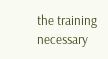the training necessary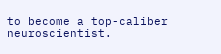to become a top-caliber neuroscientist.